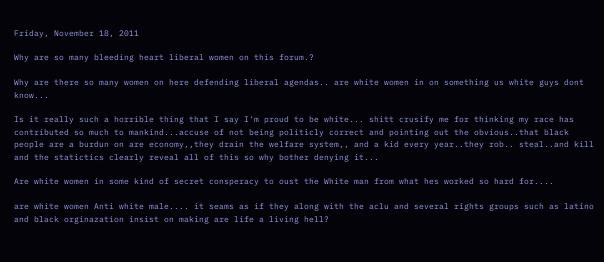Friday, November 18, 2011

Why are so many bleeding heart liberal women on this forum.?

Why are there so many women on here defending liberal agendas.. are white women in on something us white guys dont know...

Is it really such a horrible thing that I say I'm proud to be white... shitt crusify me for thinking my race has contributed so much to mankind...accuse of not being politicly correct and pointing out the obvious..that black people are a burdun on are economy,,they drain the welfare system,, and a kid every year..they rob.. steal..and kill and the statictics clearly reveal all of this so why bother denying it...

Are white women in some kind of secret consperacy to oust the White man from what hes worked so hard for....

are white women Anti white male.... it seams as if they along with the aclu and several rights groups such as latino and black orginazation insist on making are life a living hell?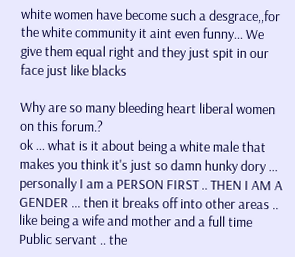white women have become such a desgrace,,for the white community it aint even funny... We give them equal right and they just spit in our face just like blacks

Why are so many bleeding heart liberal women on this forum.?
ok ... what is it about being a white male that makes you think it's just so damn hunky dory ... personally I am a PERSON FIRST .. THEN I AM A GENDER ... then it breaks off into other areas .. like being a wife and mother and a full time Public servant .. the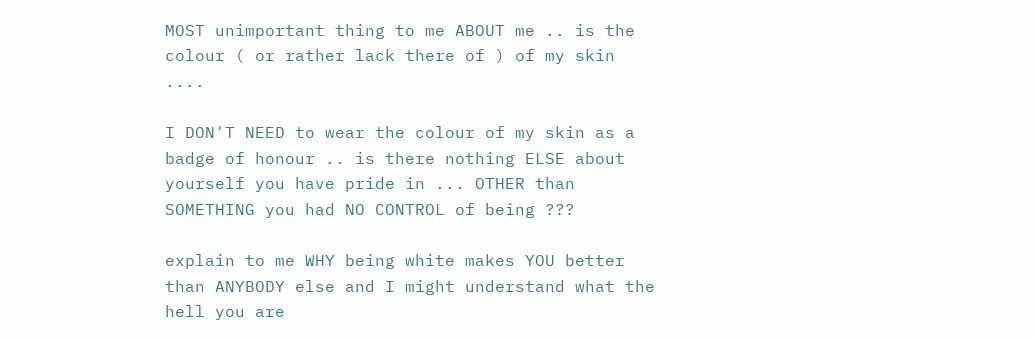MOST unimportant thing to me ABOUT me .. is the colour ( or rather lack there of ) of my skin ....

I DON'T NEED to wear the colour of my skin as a badge of honour .. is there nothing ELSE about yourself you have pride in ... OTHER than SOMETHING you had NO CONTROL of being ???

explain to me WHY being white makes YOU better than ANYBODY else and I might understand what the hell you are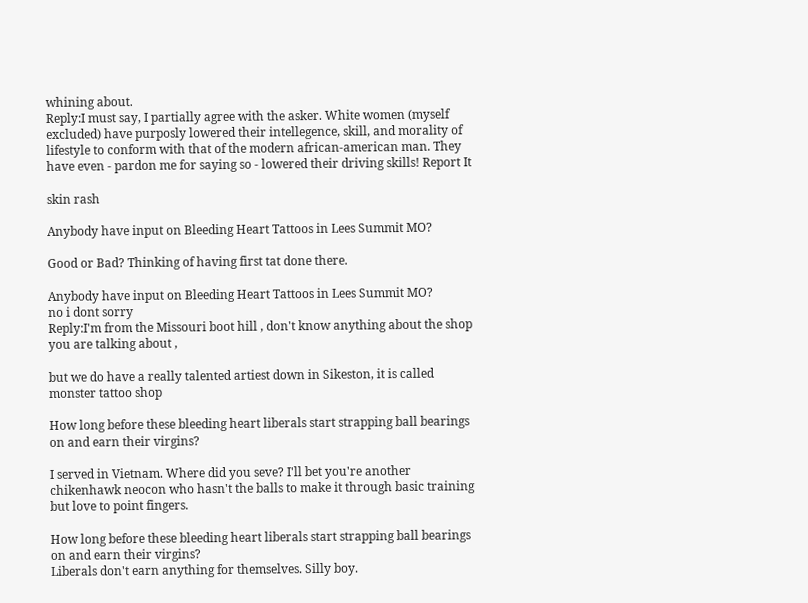whining about.
Reply:I must say, I partially agree with the asker. White women (myself excluded) have purposly lowered their intellegence, skill, and morality of lifestyle to conform with that of the modern african-american man. They have even - pardon me for saying so - lowered their driving skills! Report It

skin rash

Anybody have input on Bleeding Heart Tattoos in Lees Summit MO?

Good or Bad? Thinking of having first tat done there.

Anybody have input on Bleeding Heart Tattoos in Lees Summit MO?
no i dont sorry
Reply:I'm from the Missouri boot hill , don't know anything about the shop you are talking about ,

but we do have a really talented artiest down in Sikeston, it is called monster tattoo shop

How long before these bleeding heart liberals start strapping ball bearings on and earn their virgins?

I served in Vietnam. Where did you seve? I'll bet you're another chikenhawk neocon who hasn't the balls to make it through basic training but love to point fingers.

How long before these bleeding heart liberals start strapping ball bearings on and earn their virgins?
Liberals don't earn anything for themselves. Silly boy.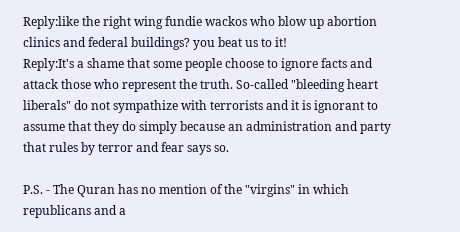Reply:like the right wing fundie wackos who blow up abortion clinics and federal buildings? you beat us to it!
Reply:It's a shame that some people choose to ignore facts and attack those who represent the truth. So-called "bleeding heart liberals" do not sympathize with terrorists and it is ignorant to assume that they do simply because an administration and party that rules by terror and fear says so.

P.S. - The Quran has no mention of the "virgins" in which republicans and a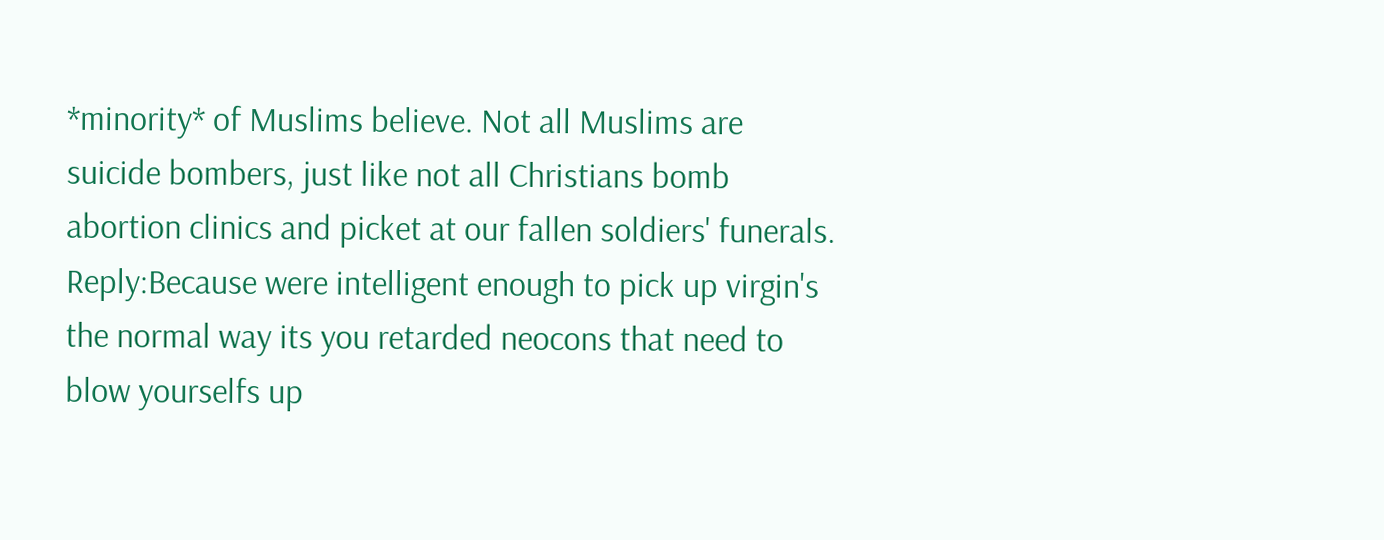*minority* of Muslims believe. Not all Muslims are suicide bombers, just like not all Christians bomb abortion clinics and picket at our fallen soldiers' funerals.
Reply:Because were intelligent enough to pick up virgin's the normal way its you retarded neocons that need to blow yourselfs up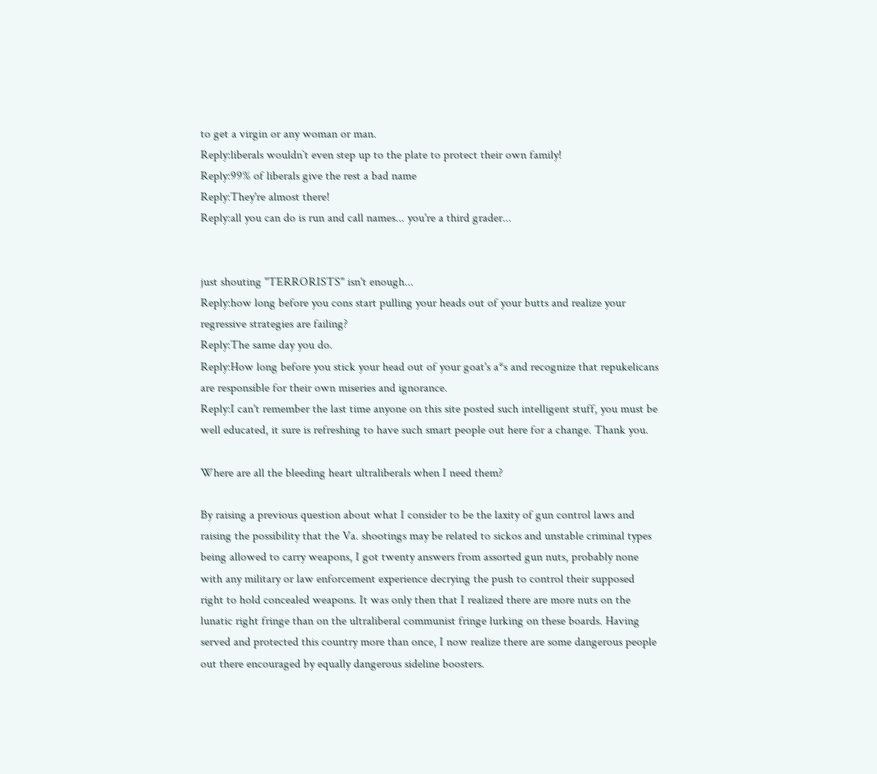to get a virgin or any woman or man.
Reply:liberals wouldn`t even step up to the plate to protect their own family!
Reply:99% of liberals give the rest a bad name
Reply:They're almost there!
Reply:all you can do is run and call names... you're a third grader...


just shouting "TERRORISTS" isn't enough...
Reply:how long before you cons start pulling your heads out of your butts and realize your regressive strategies are failing?
Reply:The same day you do.
Reply:How long before you stick your head out of your goat's a*s and recognize that repukelicans are responsible for their own miseries and ignorance.
Reply:I can't remember the last time anyone on this site posted such intelligent stuff, you must be well educated, it sure is refreshing to have such smart people out here for a change. Thank you.

Where are all the bleeding heart ultraliberals when I need them?

By raising a previous question about what I consider to be the laxity of gun control laws and raising the possibility that the Va. shootings may be related to sickos and unstable criminal types being allowed to carry weapons, I got twenty answers from assorted gun nuts, probably none with any military or law enforcement experience decrying the push to control their supposed right to hold concealed weapons. It was only then that I realized there are more nuts on the lunatic right fringe than on the ultraliberal communist fringe lurking on these boards. Having served and protected this country more than once, I now realize there are some dangerous people out there encouraged by equally dangerous sideline boosters.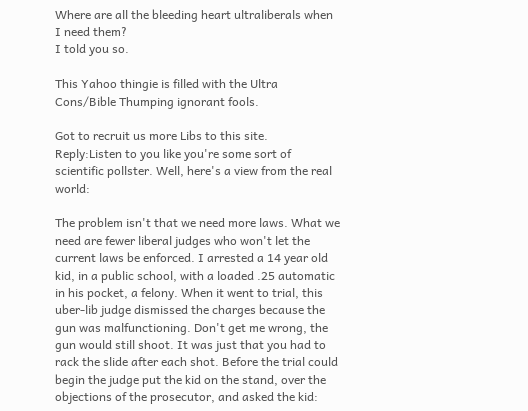Where are all the bleeding heart ultraliberals when I need them?
I told you so.

This Yahoo thingie is filled with the Ultra Cons/Bible Thumping ignorant fools.

Got to recruit us more Libs to this site.
Reply:Listen to you like you're some sort of scientific pollster. Well, here's a view from the real world:

The problem isn't that we need more laws. What we need are fewer liberal judges who won't let the current laws be enforced. I arrested a 14 year old kid, in a public school, with a loaded .25 automatic in his pocket, a felony. When it went to trial, this uber-lib judge dismissed the charges because the gun was malfunctioning. Don't get me wrong, the gun would still shoot. It was just that you had to rack the slide after each shot. Before the trial could begin the judge put the kid on the stand, over the objections of the prosecutor, and asked the kid: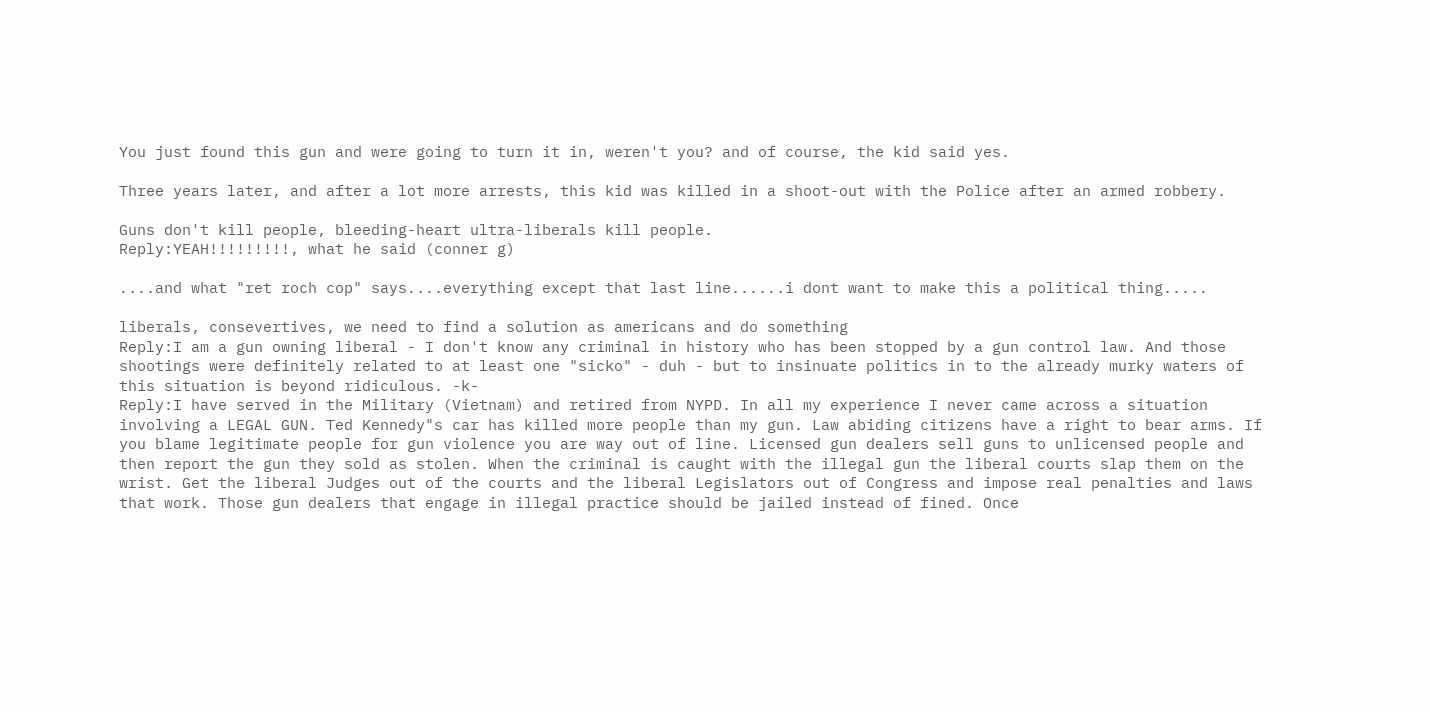You just found this gun and were going to turn it in, weren't you? and of course, the kid said yes.

Three years later, and after a lot more arrests, this kid was killed in a shoot-out with the Police after an armed robbery.

Guns don't kill people, bleeding-heart ultra-liberals kill people.
Reply:YEAH!!!!!!!!!, what he said (conner g)

....and what "ret roch cop" says....everything except that last line......i dont want to make this a political thing.....

liberals, consevertives, we need to find a solution as americans and do something
Reply:I am a gun owning liberal - I don't know any criminal in history who has been stopped by a gun control law. And those shootings were definitely related to at least one "sicko" - duh - but to insinuate politics in to the already murky waters of this situation is beyond ridiculous. -k-
Reply:I have served in the Military (Vietnam) and retired from NYPD. In all my experience I never came across a situation involving a LEGAL GUN. Ted Kennedy"s car has killed more people than my gun. Law abiding citizens have a right to bear arms. If you blame legitimate people for gun violence you are way out of line. Licensed gun dealers sell guns to unlicensed people and then report the gun they sold as stolen. When the criminal is caught with the illegal gun the liberal courts slap them on the wrist. Get the liberal Judges out of the courts and the liberal Legislators out of Congress and impose real penalties and laws that work. Those gun dealers that engage in illegal practice should be jailed instead of fined. Once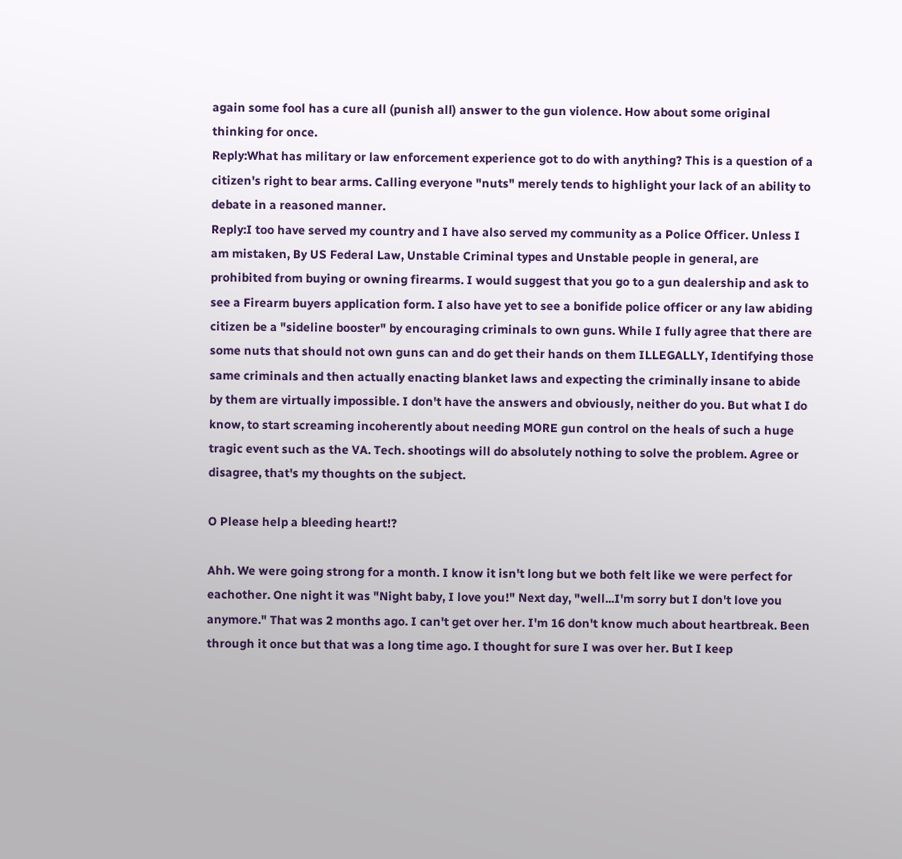again some fool has a cure all (punish all) answer to the gun violence. How about some original thinking for once.
Reply:What has military or law enforcement experience got to do with anything? This is a question of a citizen's right to bear arms. Calling everyone "nuts" merely tends to highlight your lack of an ability to debate in a reasoned manner.
Reply:I too have served my country and I have also served my community as a Police Officer. Unless I am mistaken, By US Federal Law, Unstable Criminal types and Unstable people in general, are prohibited from buying or owning firearms. I would suggest that you go to a gun dealership and ask to see a Firearm buyers application form. I also have yet to see a bonifide police officer or any law abiding citizen be a "sideline booster" by encouraging criminals to own guns. While I fully agree that there are some nuts that should not own guns can and do get their hands on them ILLEGALLY, Identifying those same criminals and then actually enacting blanket laws and expecting the criminally insane to abide by them are virtually impossible. I don't have the answers and obviously, neither do you. But what I do know, to start screaming incoherently about needing MORE gun control on the heals of such a huge tragic event such as the VA. Tech. shootings will do absolutely nothing to solve the problem. Agree or disagree, that's my thoughts on the subject.

O Please help a bleeding heart!?

Ahh. We were going strong for a month. I know it isn't long but we both felt like we were perfect for eachother. One night it was "Night baby, I love you!" Next day, "well...I'm sorry but I don't love you anymore." That was 2 months ago. I can't get over her. I'm 16 don't know much about heartbreak. Been through it once but that was a long time ago. I thought for sure I was over her. But I keep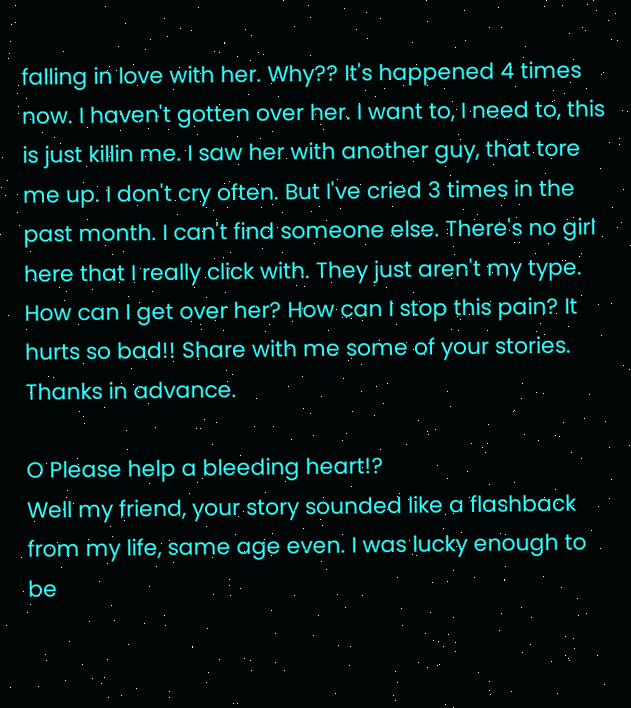falling in love with her. Why?? It's happened 4 times now. I haven't gotten over her. I want to, I need to, this is just killin me. I saw her with another guy, that tore me up. I don't cry often. But I've cried 3 times in the past month. I can't find someone else. There's no girl here that I really click with. They just aren't my type. How can I get over her? How can I stop this pain? It hurts so bad!! Share with me some of your stories. Thanks in advance.

O Please help a bleeding heart!?
Well my friend, your story sounded like a flashback from my life, same age even. I was lucky enough to be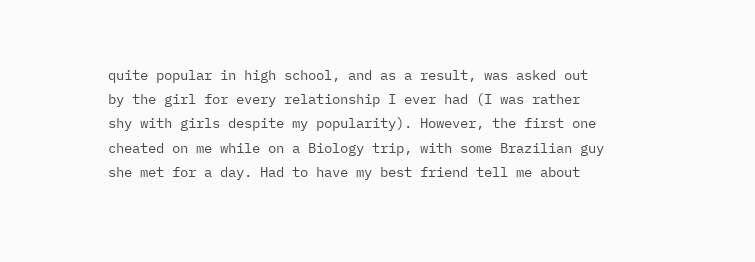quite popular in high school, and as a result, was asked out by the girl for every relationship I ever had (I was rather shy with girls despite my popularity). However, the first one cheated on me while on a Biology trip, with some Brazilian guy she met for a day. Had to have my best friend tell me about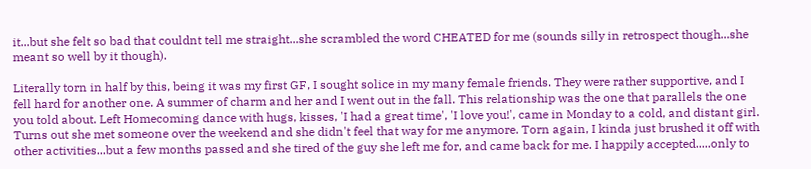it...but she felt so bad that couldnt tell me straight...she scrambled the word CHEATED for me (sounds silly in retrospect though...she meant so well by it though).

Literally torn in half by this, being it was my first GF, I sought solice in my many female friends. They were rather supportive, and I fell hard for another one. A summer of charm and her and I went out in the fall. This relationship was the one that parallels the one you told about. Left Homecoming dance with hugs, kisses, 'I had a great time', 'I love you!', came in Monday to a cold, and distant girl. Turns out she met someone over the weekend and she didn't feel that way for me anymore. Torn again, I kinda just brushed it off with other activities...but a few months passed and she tired of the guy she left me for, and came back for me. I happily accepted.....only to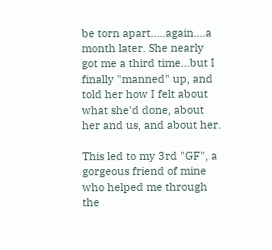be torn apart.....again....a month later. She nearly got me a third time...but I finally "manned" up, and told her how I felt about what she'd done, about her and us, and about her.

This led to my 3rd "GF", a gorgeous friend of mine who helped me through the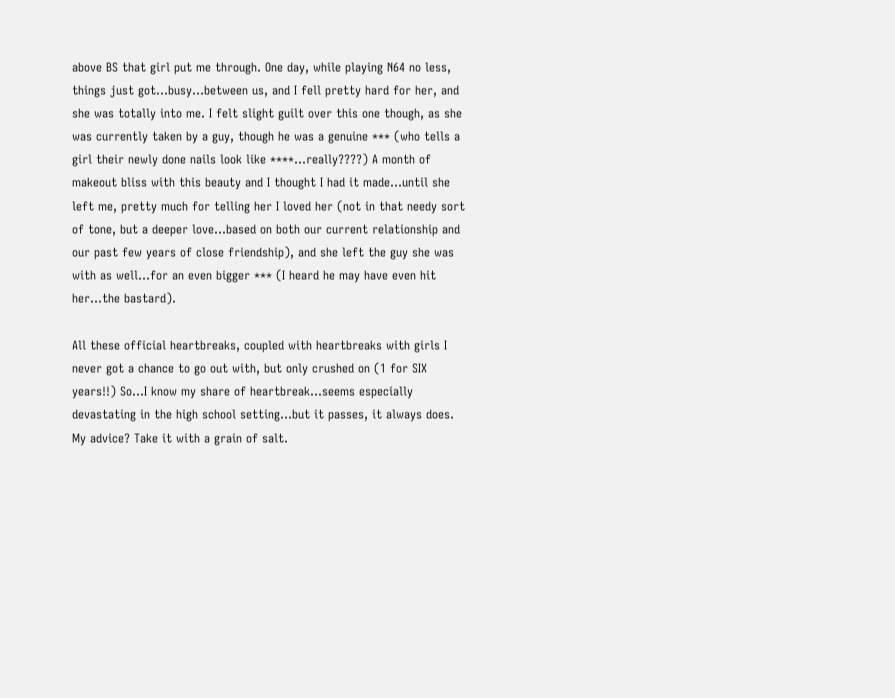above BS that girl put me through. One day, while playing N64 no less, things just got...busy...between us, and I fell pretty hard for her, and she was totally into me. I felt slight guilt over this one though, as she was currently taken by a guy, though he was a genuine *** (who tells a girl their newly done nails look like ****...really????) A month of makeout bliss with this beauty and I thought I had it made...until she left me, pretty much for telling her I loved her (not in that needy sort of tone, but a deeper love...based on both our current relationship and our past few years of close friendship), and she left the guy she was with as well...for an even bigger *** (I heard he may have even hit her...the bastard).

All these official heartbreaks, coupled with heartbreaks with girls I never got a chance to go out with, but only crushed on (1 for SIX years!!) So...I know my share of heartbreak...seems especially devastating in the high school setting...but it passes, it always does. My advice? Take it with a grain of salt.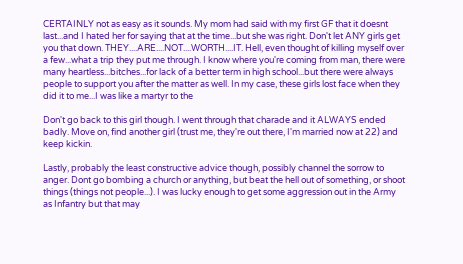CERTAINLY not as easy as it sounds. My mom had said with my first GF that it doesnt last...and I hated her for saying that at the time...but she was right. Don't let ANY girls get you that down. THEY....ARE....NOT....WORTH....IT. Hell, even thought of killing myself over a few...what a trip they put me through. I know where you're coming from man, there were many heartless...bitches...for lack of a better term in high school...but there were always people to support you after the matter as well. In my case, these girls lost face when they did it to me...I was like a martyr to the

Don't go back to this girl though. I went through that charade and it ALWAYS ended badly. Move on, find another girl (trust me, they're out there, I'm married now at 22) and keep kickin.

Lastly, probably the least constructive advice though, possibly channel the sorrow to anger. Dont go bombing a church or anything, but beat the hell out of something, or shoot things (things not people...). I was lucky enough to get some aggression out in the Army as Infantry but that may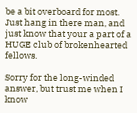be a bit overboard for most. Just hang in there man, and just know that your a part of a HUGE club of brokenhearted fellows.

Sorry for the long-winded answer, but trust me when I know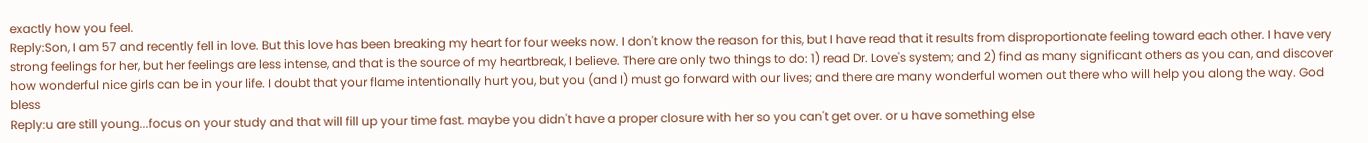exactly how you feel.
Reply:Son, I am 57 and recently fell in love. But this love has been breaking my heart for four weeks now. I don't know the reason for this, but I have read that it results from disproportionate feeling toward each other. I have very strong feelings for her, but her feelings are less intense, and that is the source of my heartbreak, I believe. There are only two things to do: 1) read Dr. Love's system; and 2) find as many significant others as you can, and discover how wonderful nice girls can be in your life. I doubt that your flame intentionally hurt you, but you (and I) must go forward with our lives; and there are many wonderful women out there who will help you along the way. God bless
Reply:u are still young...focus on your study and that will fill up your time fast. maybe you didn't have a proper closure with her so you can't get over. or u have something else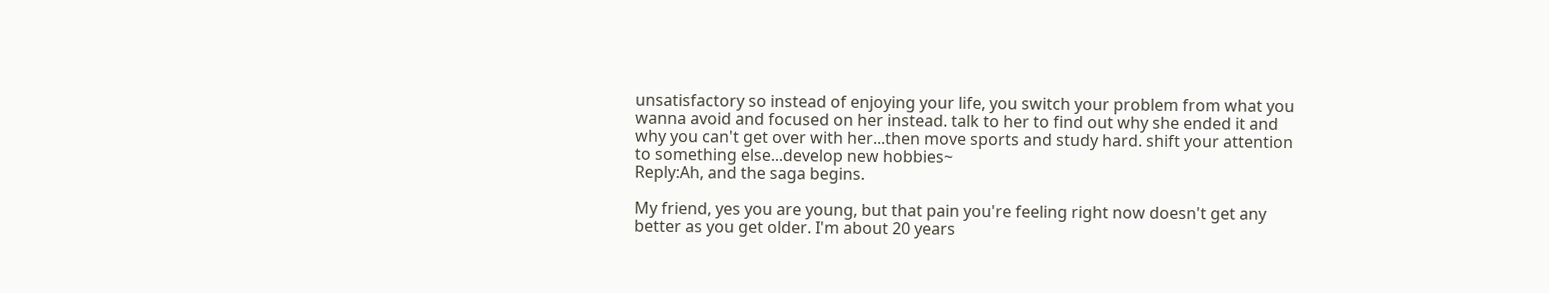unsatisfactory so instead of enjoying your life, you switch your problem from what you wanna avoid and focused on her instead. talk to her to find out why she ended it and why you can't get over with her...then move sports and study hard. shift your attention to something else...develop new hobbies~
Reply:Ah, and the saga begins.

My friend, yes you are young, but that pain you're feeling right now doesn't get any better as you get older. I'm about 20 years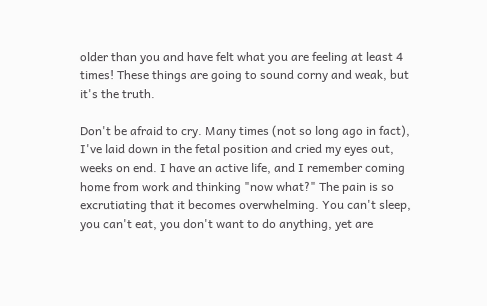older than you and have felt what you are feeling at least 4 times! These things are going to sound corny and weak, but it's the truth.

Don't be afraid to cry. Many times (not so long ago in fact), I've laid down in the fetal position and cried my eyes out, weeks on end. I have an active life, and I remember coming home from work and thinking "now what?" The pain is so excrutiating that it becomes overwhelming. You can't sleep, you can't eat, you don't want to do anything, yet are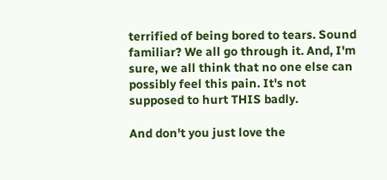terrified of being bored to tears. Sound familiar? We all go through it. And, I'm sure, we all think that no one else can possibly feel this pain. It's not supposed to hurt THIS badly.

And don't you just love the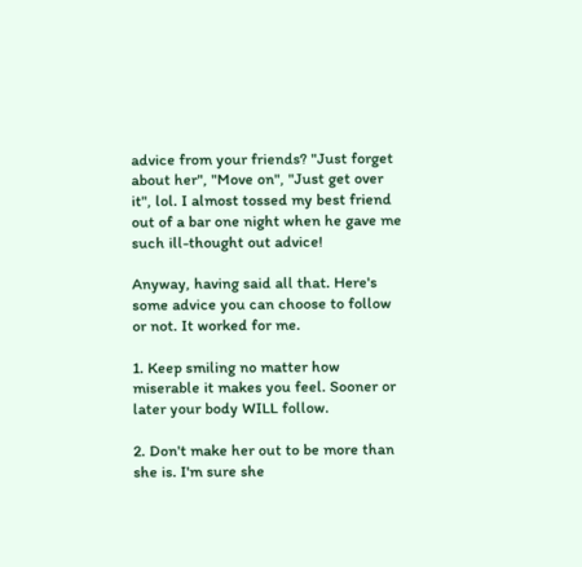advice from your friends? "Just forget about her", "Move on", "Just get over it", lol. I almost tossed my best friend out of a bar one night when he gave me such ill-thought out advice!

Anyway, having said all that. Here's some advice you can choose to follow or not. It worked for me.

1. Keep smiling no matter how miserable it makes you feel. Sooner or later your body WILL follow.

2. Don't make her out to be more than she is. I'm sure she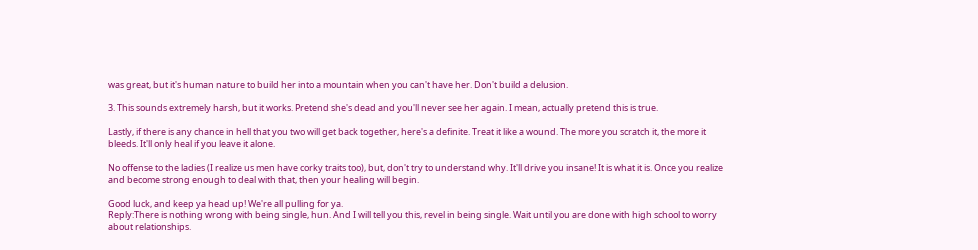was great, but it's human nature to build her into a mountain when you can't have her. Don't build a delusion.

3. This sounds extremely harsh, but it works. Pretend she's dead and you'll never see her again. I mean, actually pretend this is true.

Lastly, if there is any chance in hell that you two will get back together, here's a definite. Treat it like a wound. The more you scratch it, the more it bleeds. It'll only heal if you leave it alone.

No offense to the ladies (I realize us men have corky traits too), but, don't try to understand why. It'll drive you insane! It is what it is. Once you realize and become strong enough to deal with that, then your healing will begin.

Good luck, and keep ya head up! We're all pulling for ya.
Reply:There is nothing wrong with being single, hun. And I will tell you this, revel in being single. Wait until you are done with high school to worry about relationships.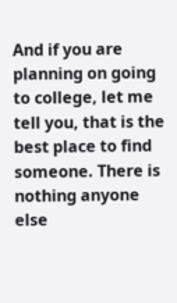And if you are planning on going to college, let me tell you, that is the best place to find someone. There is nothing anyone else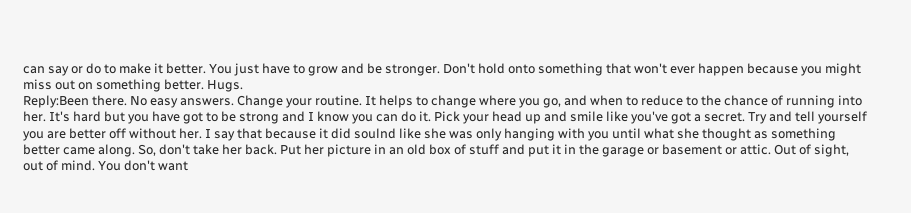can say or do to make it better. You just have to grow and be stronger. Don't hold onto something that won't ever happen because you might miss out on something better. Hugs.
Reply:Been there. No easy answers. Change your routine. It helps to change where you go, and when to reduce to the chance of running into her. It's hard but you have got to be strong and I know you can do it. Pick your head up and smile like you've got a secret. Try and tell yourself you are better off without her. I say that because it did soulnd like she was only hanging with you until what she thought as something better came along. So, don't take her back. Put her picture in an old box of stuff and put it in the garage or basement or attic. Out of sight, out of mind. You don't want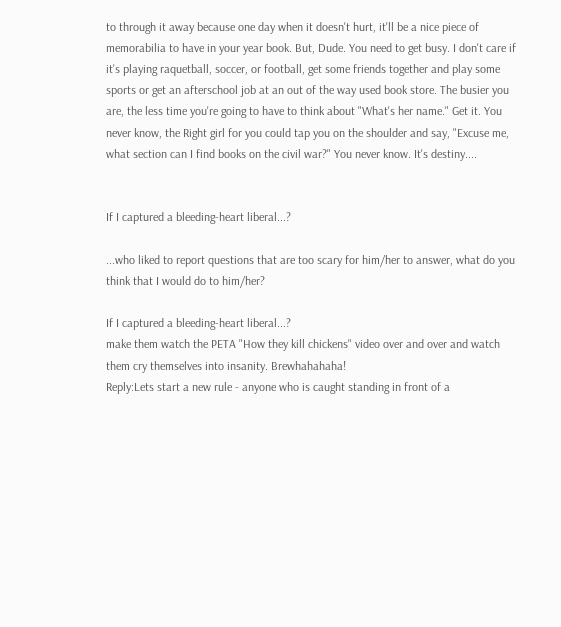to through it away because one day when it doesn't hurt, it'll be a nice piece of memorabilia to have in your year book. But, Dude. You need to get busy. I don't care if it's playing raquetball, soccer, or football, get some friends together and play some sports or get an afterschool job at an out of the way used book store. The busier you are, the less time you're going to have to think about "What's her name." Get it. You never know, the Right girl for you could tap you on the shoulder and say, "Excuse me, what section can I find books on the civil war?" You never know. It's destiny....


If I captured a bleeding-heart liberal...?

...who liked to report questions that are too scary for him/her to answer, what do you think that I would do to him/her?

If I captured a bleeding-heart liberal...?
make them watch the PETA "How they kill chickens" video over and over and watch them cry themselves into insanity. Brewhahahaha!
Reply:Lets start a new rule - anyone who is caught standing in front of a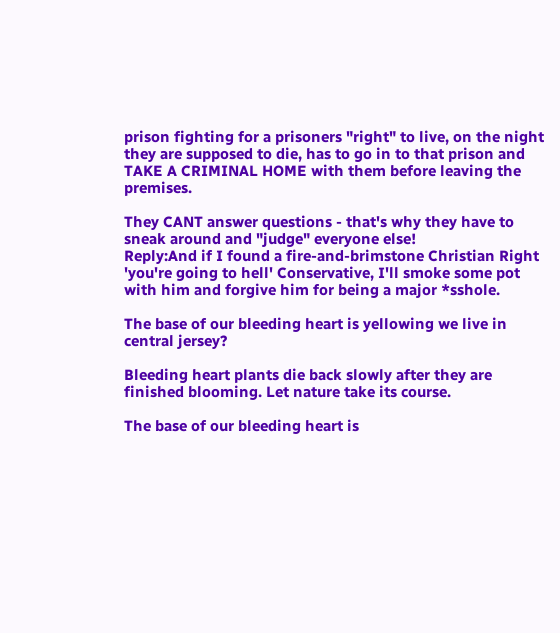prison fighting for a prisoners "right" to live, on the night they are supposed to die, has to go in to that prison and TAKE A CRIMINAL HOME with them before leaving the premises.

They CANT answer questions - that's why they have to sneak around and "judge" everyone else!
Reply:And if I found a fire-and-brimstone Christian Right 'you're going to hell' Conservative, I'll smoke some pot with him and forgive him for being a major *sshole.

The base of our bleeding heart is yellowing we live in central jersey?

Bleeding heart plants die back slowly after they are finished blooming. Let nature take its course.

The base of our bleeding heart is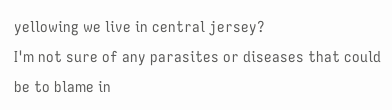yellowing we live in central jersey?
I'm not sure of any parasites or diseases that could be to blame in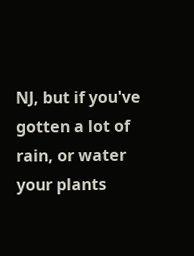NJ, but if you've gotten a lot of rain, or water your plants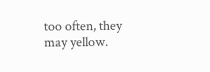too often, they may yellow.